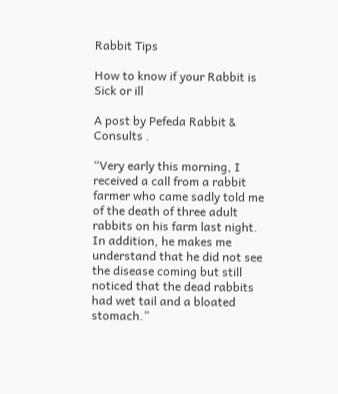Rabbit Tips

How to know if your Rabbit is Sick or ill

A post by Pefeda Rabbit & Consults .

“Very early this morning, I received a call from a rabbit farmer who came sadly told me of the death of three adult rabbits on his farm last night. In addition, he makes me understand that he did not see the disease coming but still noticed that the dead rabbits had wet tail and a bloated stomach.”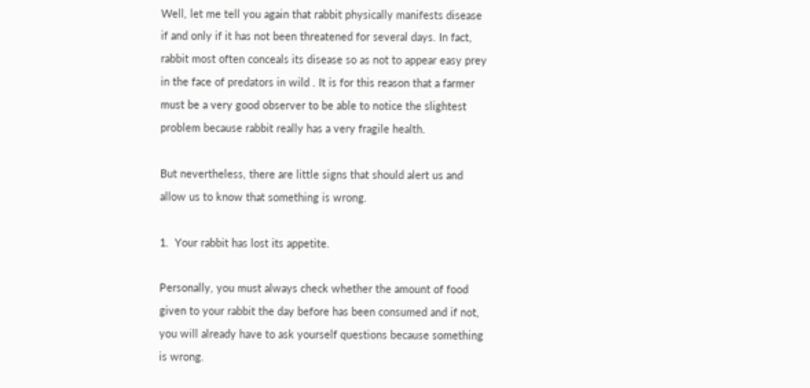Well, let me tell you again that rabbit physically manifests disease if and only if it has not been threatened for several days. In fact, rabbit most often conceals its disease so as not to appear easy prey in the face of predators in wild . It is for this reason that a farmer must be a very good observer to be able to notice the slightest problem because rabbit really has a very fragile health.

But nevertheless, there are little signs that should alert us and allow us to know that something is wrong.

1.  Your rabbit has lost its appetite.

Personally, you must always check whether the amount of food given to your rabbit the day before has been consumed and if not, you will already have to ask yourself questions because something is wrong.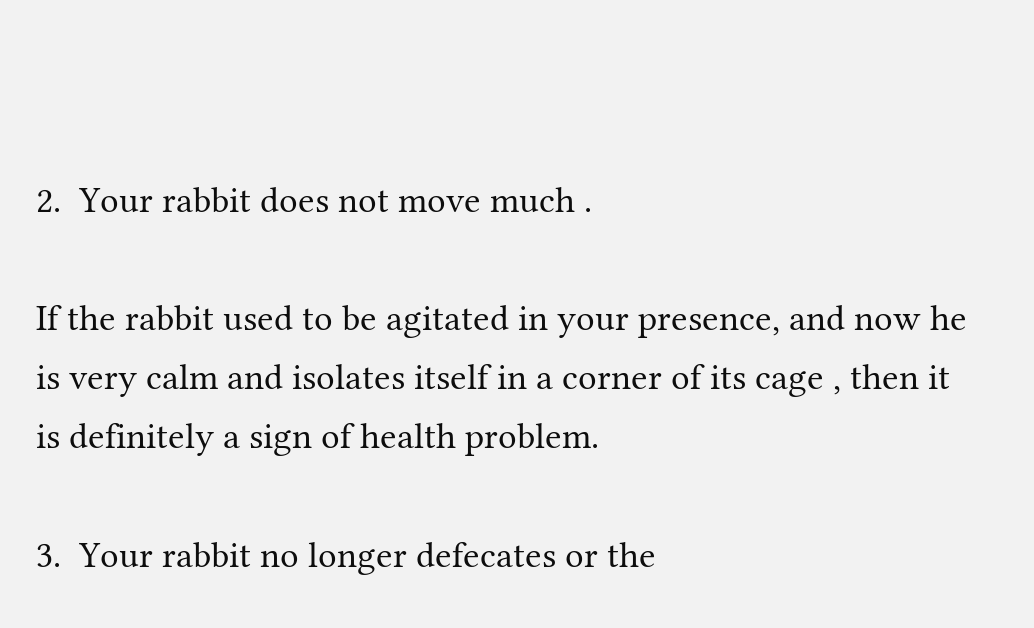2.  Your rabbit does not move much .

If the rabbit used to be agitated in your presence, and now he is very calm and isolates itself in a corner of its cage , then it is definitely a sign of health problem.

3.  Your rabbit no longer defecates or the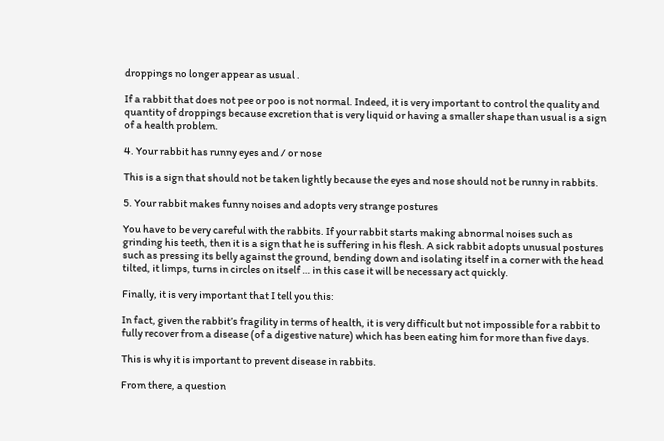droppings no longer appear as usual .

If a rabbit that does not pee or poo is not normal. Indeed, it is very important to control the quality and quantity of droppings because excretion that is very liquid or having a smaller shape than usual is a sign of a health problem.

4. Your rabbit has runny eyes and / or nose

This is a sign that should not be taken lightly because the eyes and nose should not be runny in rabbits.

5. Your rabbit makes funny noises and adopts very strange postures

You have to be very careful with the rabbits. If your rabbit starts making abnormal noises such as grinding his teeth, then it is a sign that he is suffering in his flesh. A sick rabbit adopts unusual postures such as pressing its belly against the ground, bending down and isolating itself in a corner with the head tilted, it limps, turns in circles on itself … in this case it will be necessary act quickly.

Finally, it is very important that I tell you this:

In fact, given the rabbit’s fragility in terms of health, it is very difficult but not impossible for a rabbit to fully recover from a disease (of a digestive nature) which has been eating him for more than five days.

This is why it is important to prevent disease in rabbits.

From there, a question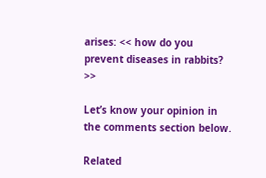arises: << how do you prevent diseases in rabbits? >>

Let’s know your opinion in the comments section below.

Related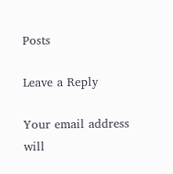Posts

Leave a Reply

Your email address will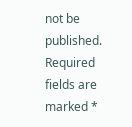not be published. Required fields are marked *